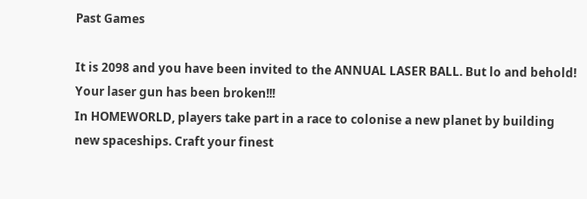Past Games

It is 2098 and you have been invited to the ANNUAL LASER BALL. But lo and behold! Your laser gun has been broken!!!
In HOMEWORLD, players take part in a race to colonise a new planet by building new spaceships. Craft your finest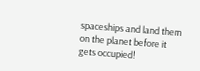spaceships and land them on the planet before it gets occupied!